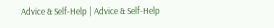Advice & Self-Help | Advice & Self-Help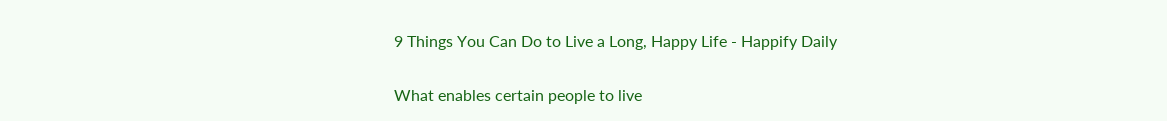9 Things You Can Do to Live a Long, Happy Life - Happify Daily

What enables certain people to live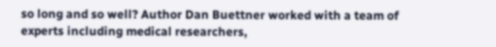so long and so well? Author Dan Buettner worked with a team of experts including medical researchers,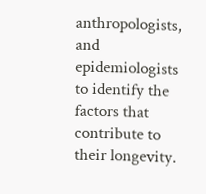anthropologists, and epidemiologists to identify the factors that contribute to their longevity.